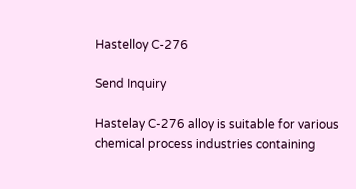Hastelloy C-276

Send Inquiry

Hastelay C-276 alloy is suitable for various chemical process industries containing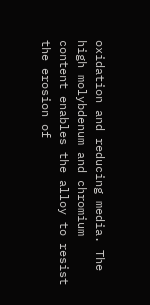oxidation and reducing media. The high molybdenum and chromium content enables the alloy to resist the erosion of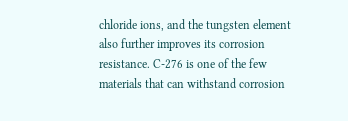chloride ions, and the tungsten element also further improves its corrosion resistance. C-276 is one of the few materials that can withstand corrosion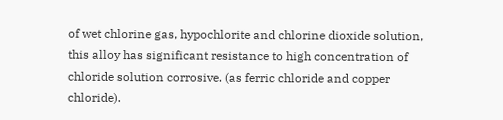of wet chlorine gas, hypochlorite and chlorine dioxide solution, this alloy has significant resistance to high concentration of chloride solution corrosive. (as ferric chloride and copper chloride).